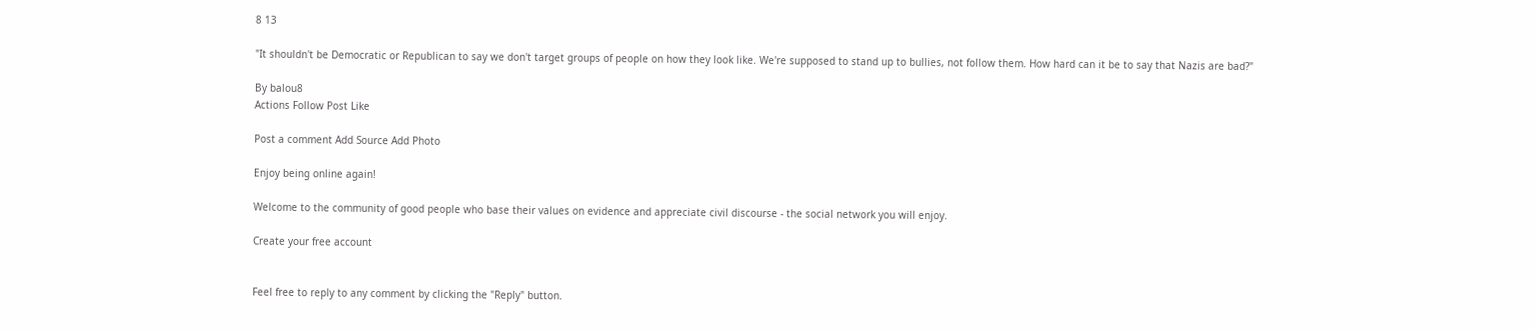8 13

"It shouldn't be Democratic or Republican to say we don't target groups of people on how they look like. We're supposed to stand up to bullies, not follow them. How hard can it be to say that Nazis are bad?"

By balou8
Actions Follow Post Like

Post a comment Add Source Add Photo

Enjoy being online again!

Welcome to the community of good people who base their values on evidence and appreciate civil discourse - the social network you will enjoy.

Create your free account


Feel free to reply to any comment by clicking the "Reply" button.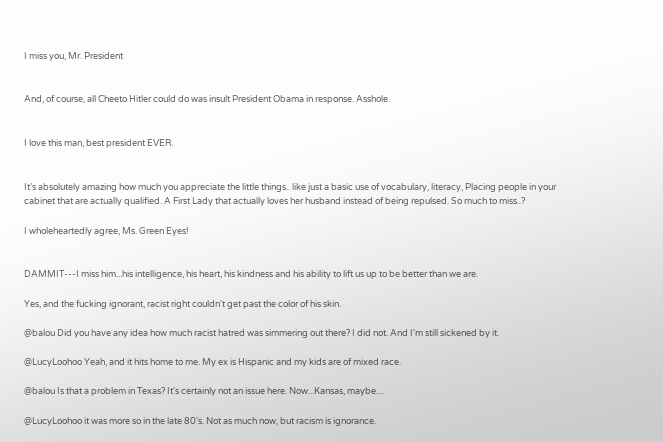I miss you, Mr. President


And, of course, all Cheeto Hitler could do was insult President Obama in response. Asshole.


I love this man, best president EVER.


It’s absolutely amazing how much you appreciate the little things.. like just a basic use of vocabulary, literacy, Placing people in your cabinet that are actually qualified. A First Lady that actually loves her husband instead of being repulsed. So much to miss..?

I wholeheartedly agree, Ms. Green Eyes!


DAMMIT---I miss him...his intelligence, his heart, his kindness and his ability to lift us up to be better than we are.

Yes, and the fucking ignorant, racist right couldn't get past the color of his skin.

@balou Did you have any idea how much racist hatred was simmering out there? I did not. And I'm still sickened by it.

@LucyLoohoo Yeah, and it hits home to me. My ex is Hispanic and my kids are of mixed race.

@balou Is that a problem in Texas? It's certainly not an issue here. Now...Kansas, maybe....

@LucyLoohoo it was more so in the late 80's. Not as much now, but racism is ignorance.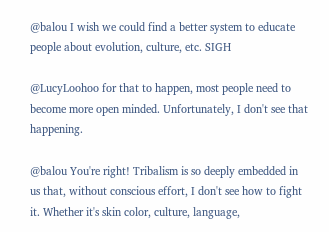@balou I wish we could find a better system to educate people about evolution, culture, etc. SIGH

@LucyLoohoo for that to happen, most people need to become more open minded. Unfortunately, I don't see that happening.

@balou You're right! Tribalism is so deeply embedded in us that, without conscious effort, I don't see how to fight it. Whether it's skin color, culture, language,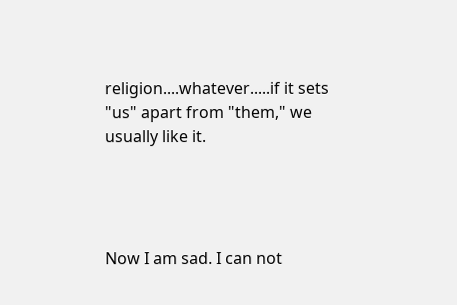religion....whatever.....if it sets "us" apart from "them," we usually like it.




Now I am sad. I can not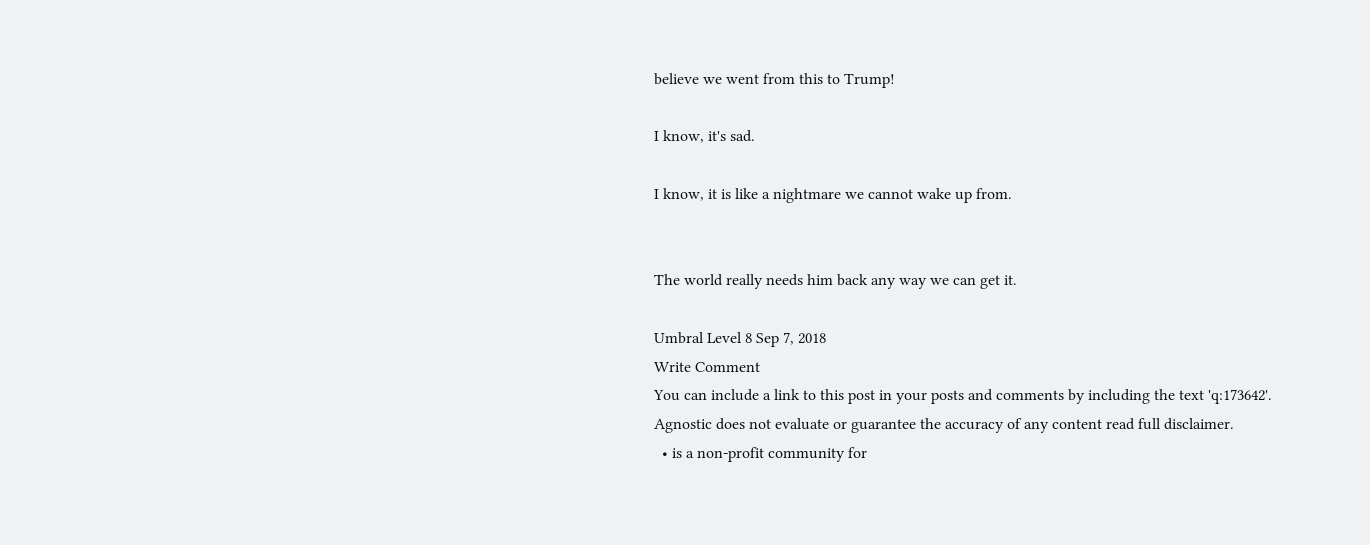believe we went from this to Trump!

I know, it's sad.

I know, it is like a nightmare we cannot wake up from.


The world really needs him back any way we can get it.

Umbral Level 8 Sep 7, 2018
Write Comment
You can include a link to this post in your posts and comments by including the text 'q:173642'.
Agnostic does not evaluate or guarantee the accuracy of any content read full disclaimer.
  • is a non-profit community for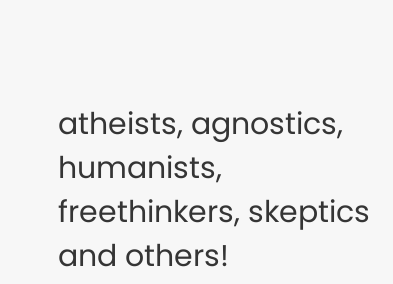atheists, agnostics, humanists, freethinkers, skeptics and others!